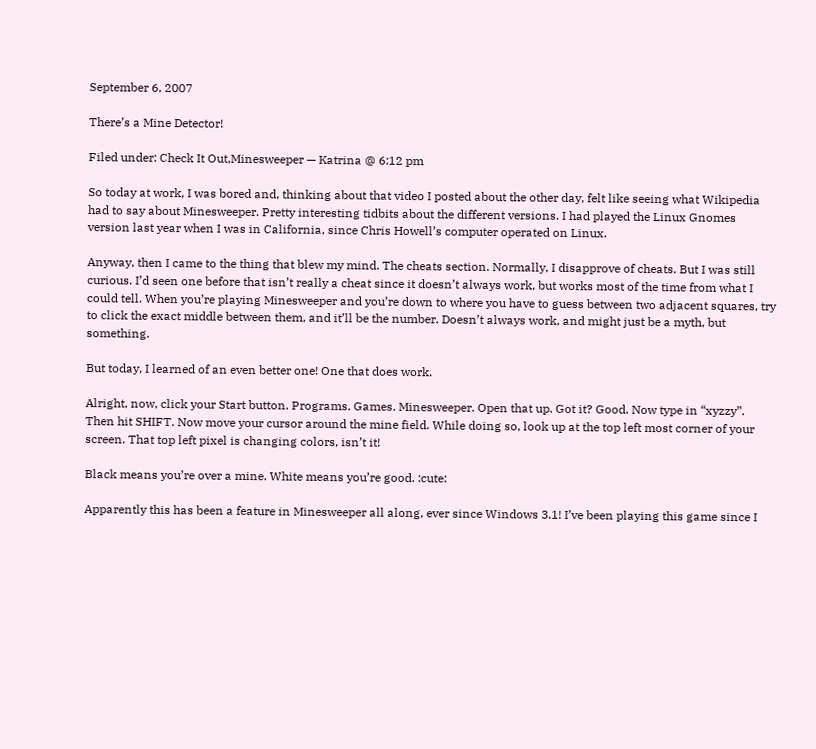September 6, 2007

There’s a Mine Detector!

Filed under: Check It Out,Minesweeper — Katrina @ 6:12 pm

So today at work, I was bored and, thinking about that video I posted about the other day, felt like seeing what Wikipedia had to say about Minesweeper. Pretty interesting tidbits about the different versions. I had played the Linux Gnomes version last year when I was in California, since Chris Howell’s computer operated on Linux.

Anyway, then I came to the thing that blew my mind. The cheats section. Normally, I disapprove of cheats. But I was still curious. I’d seen one before that isn’t really a cheat since it doesn’t always work, but works most of the time from what I could tell. When you’re playing Minesweeper and you’re down to where you have to guess between two adjacent squares, try to click the exact middle between them, and it’ll be the number. Doesn’t always work, and might just be a myth, but something.

But today, I learned of an even better one! One that does work.

Alright, now, click your Start button. Programs. Games. Minesweeper. Open that up. Got it? Good. Now type in “xyzzy”. Then hit SHIFT. Now move your cursor around the mine field. While doing so, look up at the top left most corner of your screen. That top left pixel is changing colors, isn’t it!

Black means you’re over a mine. White means you’re good. :cute:

Apparently this has been a feature in Minesweeper all along, ever since Windows 3.1! I’ve been playing this game since I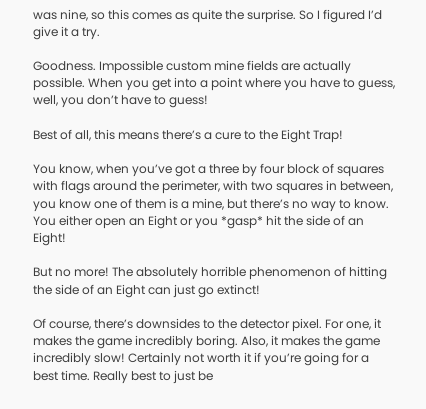was nine, so this comes as quite the surprise. So I figured I’d give it a try.

Goodness. Impossible custom mine fields are actually possible. When you get into a point where you have to guess, well, you don’t have to guess!

Best of all, this means there’s a cure to the Eight Trap!

You know, when you’ve got a three by four block of squares with flags around the perimeter, with two squares in between, you know one of them is a mine, but there’s no way to know. You either open an Eight or you *gasp* hit the side of an Eight!

But no more! The absolutely horrible phenomenon of hitting the side of an Eight can just go extinct!

Of course, there’s downsides to the detector pixel. For one, it makes the game incredibly boring. Also, it makes the game incredibly slow! Certainly not worth it if you’re going for a best time. Really best to just be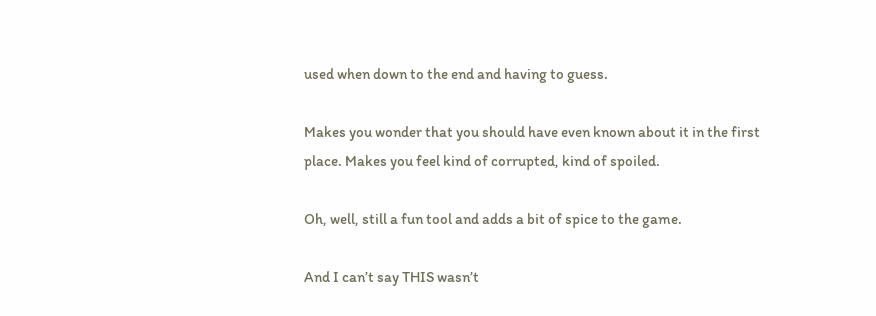used when down to the end and having to guess.

Makes you wonder that you should have even known about it in the first place. Makes you feel kind of corrupted, kind of spoiled.

Oh, well, still a fun tool and adds a bit of spice to the game.

And I can’t say THIS wasn’t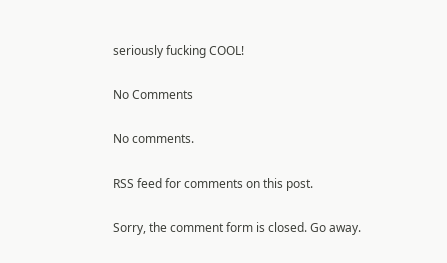seriously fucking COOL!

No Comments

No comments.

RSS feed for comments on this post.

Sorry, the comment form is closed. Go away.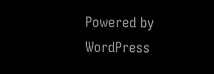Powered by WordPress